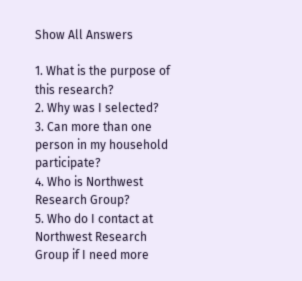Show All Answers

1. What is the purpose of this research?
2. Why was I selected?
3. Can more than one person in my household participate?
4. Who is Northwest Research Group?
5. Who do I contact at Northwest Research Group if I need more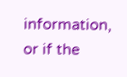information, or if the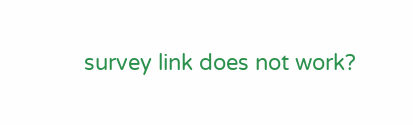survey link does not work?